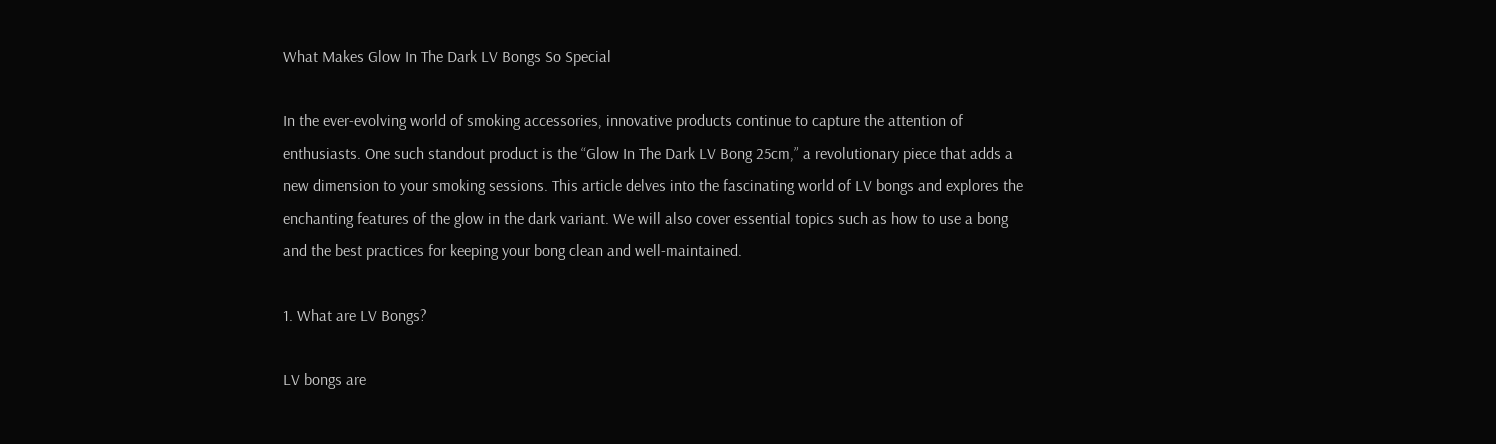What Makes Glow In The Dark LV Bongs So Special

In the ever-evolving world of smoking accessories, innovative products continue to capture the attention of enthusiasts. One such standout product is the “Glow In The Dark LV Bong 25cm,” a revolutionary piece that adds a new dimension to your smoking sessions. This article delves into the fascinating world of LV bongs and explores the enchanting features of the glow in the dark variant. We will also cover essential topics such as how to use a bong and the best practices for keeping your bong clean and well-maintained.

1. What are LV Bongs?

LV bongs are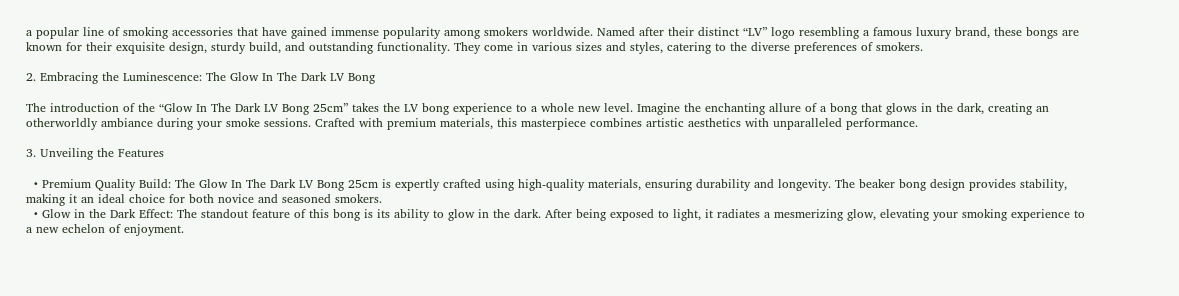a popular line of smoking accessories that have gained immense popularity among smokers worldwide. Named after their distinct “LV” logo resembling a famous luxury brand, these bongs are known for their exquisite design, sturdy build, and outstanding functionality. They come in various sizes and styles, catering to the diverse preferences of smokers.

2. Embracing the Luminescence: The Glow In The Dark LV Bong

The introduction of the “Glow In The Dark LV Bong 25cm” takes the LV bong experience to a whole new level. Imagine the enchanting allure of a bong that glows in the dark, creating an otherworldly ambiance during your smoke sessions. Crafted with premium materials, this masterpiece combines artistic aesthetics with unparalleled performance.

3. Unveiling the Features

  • Premium Quality Build: The Glow In The Dark LV Bong 25cm is expertly crafted using high-quality materials, ensuring durability and longevity. The beaker bong design provides stability, making it an ideal choice for both novice and seasoned smokers.
  • Glow in the Dark Effect: The standout feature of this bong is its ability to glow in the dark. After being exposed to light, it radiates a mesmerizing glow, elevating your smoking experience to a new echelon of enjoyment.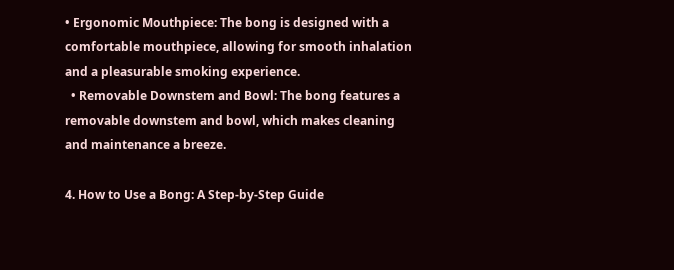• Ergonomic Mouthpiece: The bong is designed with a comfortable mouthpiece, allowing for smooth inhalation and a pleasurable smoking experience.
  • Removable Downstem and Bowl: The bong features a removable downstem and bowl, which makes cleaning and maintenance a breeze.

4. How to Use a Bong: A Step-by-Step Guide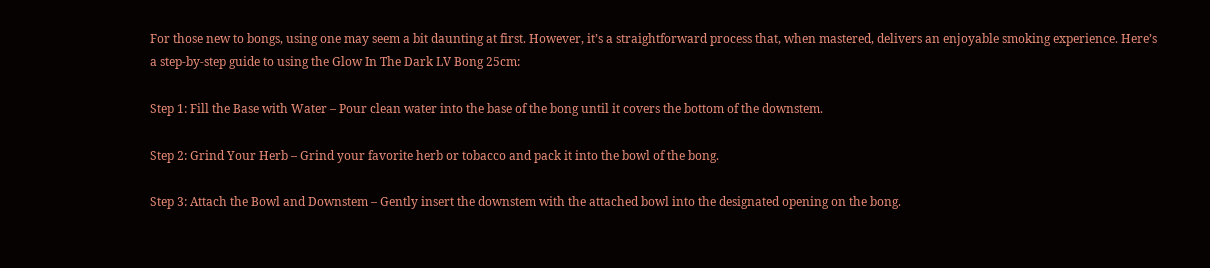For those new to bongs, using one may seem a bit daunting at first. However, it’s a straightforward process that, when mastered, delivers an enjoyable smoking experience. Here’s a step-by-step guide to using the Glow In The Dark LV Bong 25cm:

Step 1: Fill the Base with Water – Pour clean water into the base of the bong until it covers the bottom of the downstem.

Step 2: Grind Your Herb – Grind your favorite herb or tobacco and pack it into the bowl of the bong.

Step 3: Attach the Bowl and Downstem – Gently insert the downstem with the attached bowl into the designated opening on the bong.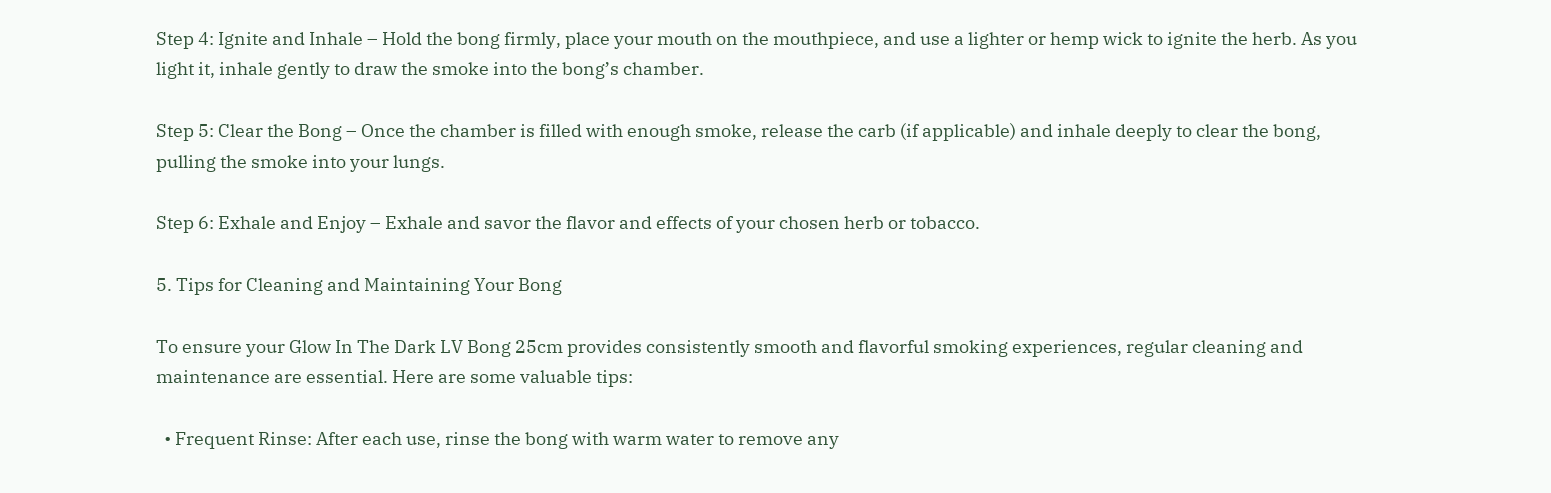Step 4: Ignite and Inhale – Hold the bong firmly, place your mouth on the mouthpiece, and use a lighter or hemp wick to ignite the herb. As you light it, inhale gently to draw the smoke into the bong’s chamber.

Step 5: Clear the Bong – Once the chamber is filled with enough smoke, release the carb (if applicable) and inhale deeply to clear the bong, pulling the smoke into your lungs.

Step 6: Exhale and Enjoy – Exhale and savor the flavor and effects of your chosen herb or tobacco.

5. Tips for Cleaning and Maintaining Your Bong

To ensure your Glow In The Dark LV Bong 25cm provides consistently smooth and flavorful smoking experiences, regular cleaning and maintenance are essential. Here are some valuable tips:

  • Frequent Rinse: After each use, rinse the bong with warm water to remove any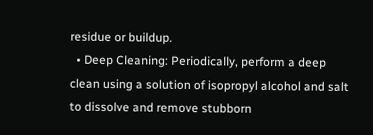residue or buildup.
  • Deep Cleaning: Periodically, perform a deep clean using a solution of isopropyl alcohol and salt to dissolve and remove stubborn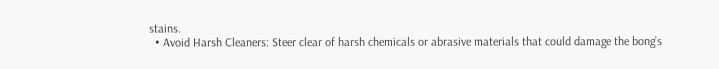stains.
  • Avoid Harsh Cleaners: Steer clear of harsh chemicals or abrasive materials that could damage the bong’s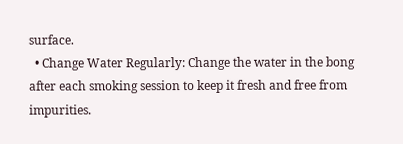surface.
  • Change Water Regularly: Change the water in the bong after each smoking session to keep it fresh and free from impurities.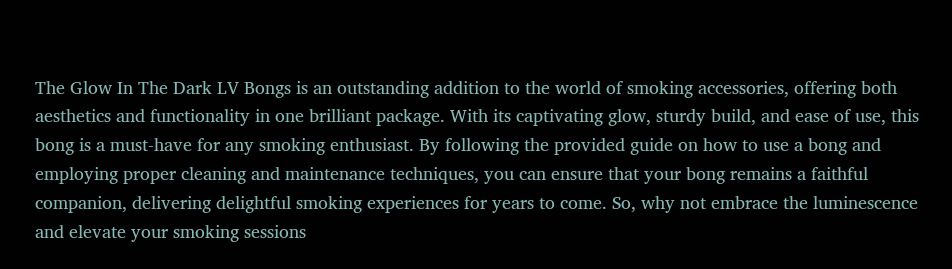The Glow In The Dark LV Bongs is an outstanding addition to the world of smoking accessories, offering both aesthetics and functionality in one brilliant package. With its captivating glow, sturdy build, and ease of use, this bong is a must-have for any smoking enthusiast. By following the provided guide on how to use a bong and employing proper cleaning and maintenance techniques, you can ensure that your bong remains a faithful companion, delivering delightful smoking experiences for years to come. So, why not embrace the luminescence and elevate your smoking sessions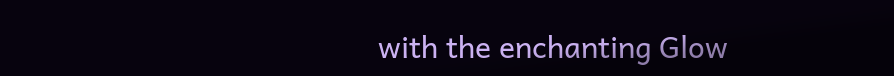with the enchanting Glow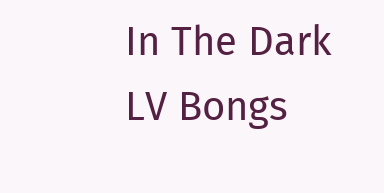In The Dark LV Bongs